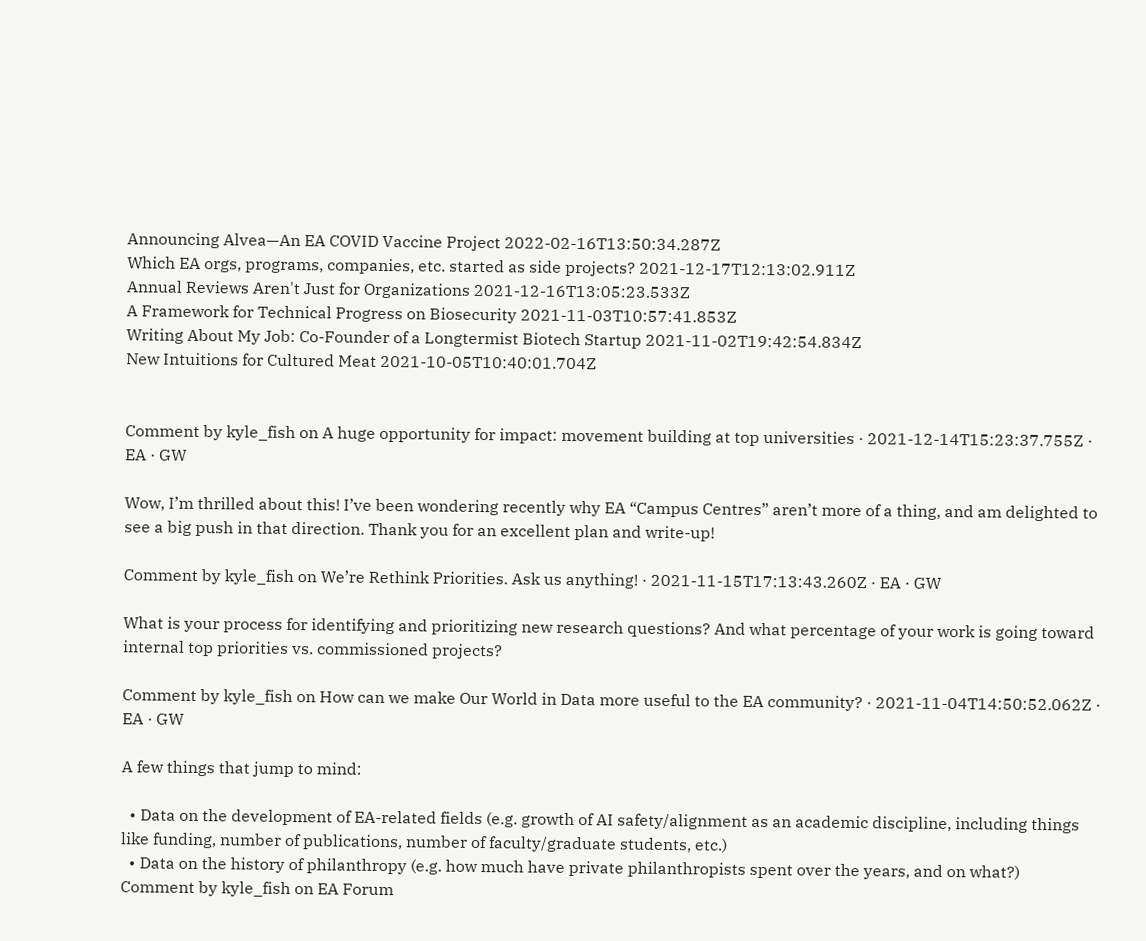Announcing Alvea—An EA COVID Vaccine Project 2022-02-16T13:50:34.287Z
Which EA orgs, programs, companies, etc. started as side projects? 2021-12-17T12:13:02.911Z
Annual Reviews Aren't Just for Organizations 2021-12-16T13:05:23.533Z
A Framework for Technical Progress on Biosecurity 2021-11-03T10:57:41.853Z
Writing About My Job: Co-Founder of a Longtermist Biotech Startup 2021-11-02T19:42:54.834Z
New Intuitions for Cultured Meat 2021-10-05T10:40:01.704Z


Comment by kyle_fish on A huge opportunity for impact: movement building at top universities · 2021-12-14T15:23:37.755Z · EA · GW

Wow, I’m thrilled about this! I’ve been wondering recently why EA “Campus Centres” aren’t more of a thing, and am delighted to see a big push in that direction. Thank you for an excellent plan and write-up!

Comment by kyle_fish on We’re Rethink Priorities. Ask us anything! · 2021-11-15T17:13:43.260Z · EA · GW

What is your process for identifying and prioritizing new research questions? And what percentage of your work is going toward internal top priorities vs. commissioned projects?

Comment by kyle_fish on How can we make Our World in Data more useful to the EA community? · 2021-11-04T14:50:52.062Z · EA · GW

A few things that jump to mind:

  • Data on the development of EA-related fields (e.g. growth of AI safety/alignment as an academic discipline, including things like funding, number of publications, number of faculty/graduate students, etc.)
  • Data on the history of philanthropy (e.g. how much have private philanthropists spent over the years, and on what?)
Comment by kyle_fish on EA Forum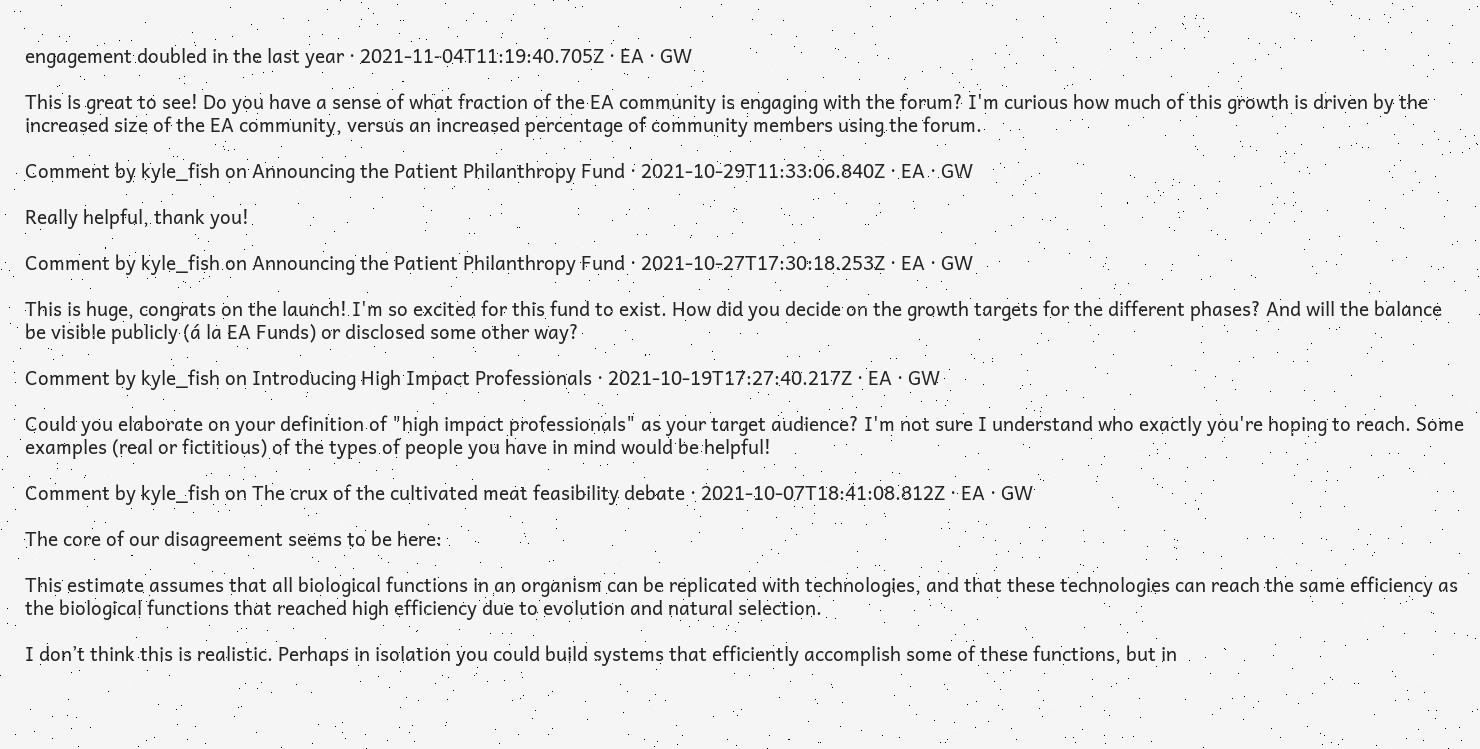engagement doubled in the last year · 2021-11-04T11:19:40.705Z · EA · GW

This is great to see! Do you have a sense of what fraction of the EA community is engaging with the forum? I'm curious how much of this growth is driven by the increased size of the EA community, versus an increased percentage of community members using the forum.

Comment by kyle_fish on Announcing the Patient Philanthropy Fund · 2021-10-29T11:33:06.840Z · EA · GW

Really helpful, thank you!

Comment by kyle_fish on Announcing the Patient Philanthropy Fund · 2021-10-27T17:30:18.253Z · EA · GW

This is huge, congrats on the launch! I'm so excited for this fund to exist. How did you decide on the growth targets for the different phases? And will the balance be visible publicly (á la EA Funds) or disclosed some other way?

Comment by kyle_fish on Introducing High Impact Professionals · 2021-10-19T17:27:40.217Z · EA · GW

Could you elaborate on your definition of "high impact professionals" as your target audience? I'm not sure I understand who exactly you're hoping to reach. Some examples (real or fictitious) of the types of people you have in mind would be helpful!

Comment by kyle_fish on The crux of the cultivated meat feasibility debate · 2021-10-07T18:41:08.812Z · EA · GW

The core of our disagreement seems to be here:

This estimate assumes that all biological functions in an organism can be replicated with technologies, and that these technologies can reach the same efficiency as the biological functions that reached high efficiency due to evolution and natural selection.

I don’t think this is realistic. Perhaps in isolation you could build systems that efficiently accomplish some of these functions, but in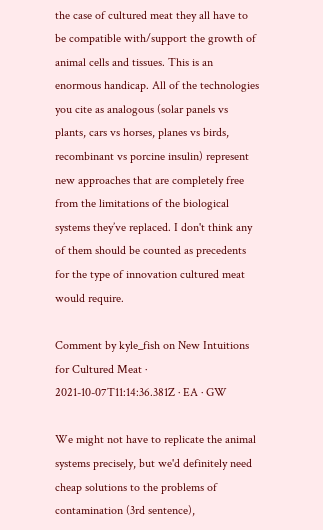the case of cultured meat they all have to be compatible with/support the growth of animal cells and tissues. This is an enormous handicap. All of the technologies you cite as analogous (solar panels vs plants, cars vs horses, planes vs birds, recombinant vs porcine insulin) represent new approaches that are completely free from the limitations of the biological systems they’ve replaced. I don't think any of them should be counted as precedents for the type of innovation cultured meat would require.

Comment by kyle_fish on New Intuitions for Cultured Meat · 2021-10-07T11:14:36.381Z · EA · GW

We might not have to replicate the animal systems precisely, but we'd definitely need cheap solutions to the problems of contamination (3rd sentence),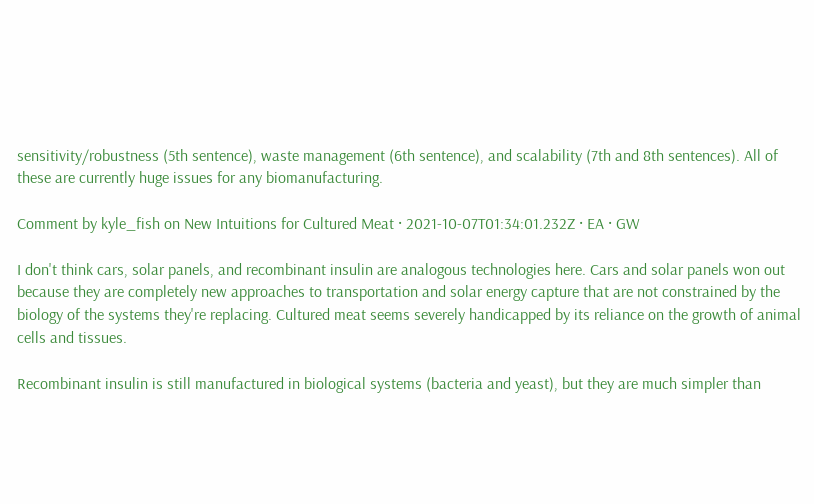sensitivity/robustness (5th sentence), waste management (6th sentence), and scalability (7th and 8th sentences). All of these are currently huge issues for any biomanufacturing.

Comment by kyle_fish on New Intuitions for Cultured Meat · 2021-10-07T01:34:01.232Z · EA · GW

I don't think cars, solar panels, and recombinant insulin are analogous technologies here. Cars and solar panels won out because they are completely new approaches to transportation and solar energy capture that are not constrained by the biology of the systems they're replacing. Cultured meat seems severely handicapped by its reliance on the growth of animal cells and tissues.

Recombinant insulin is still manufactured in biological systems (bacteria and yeast), but they are much simpler than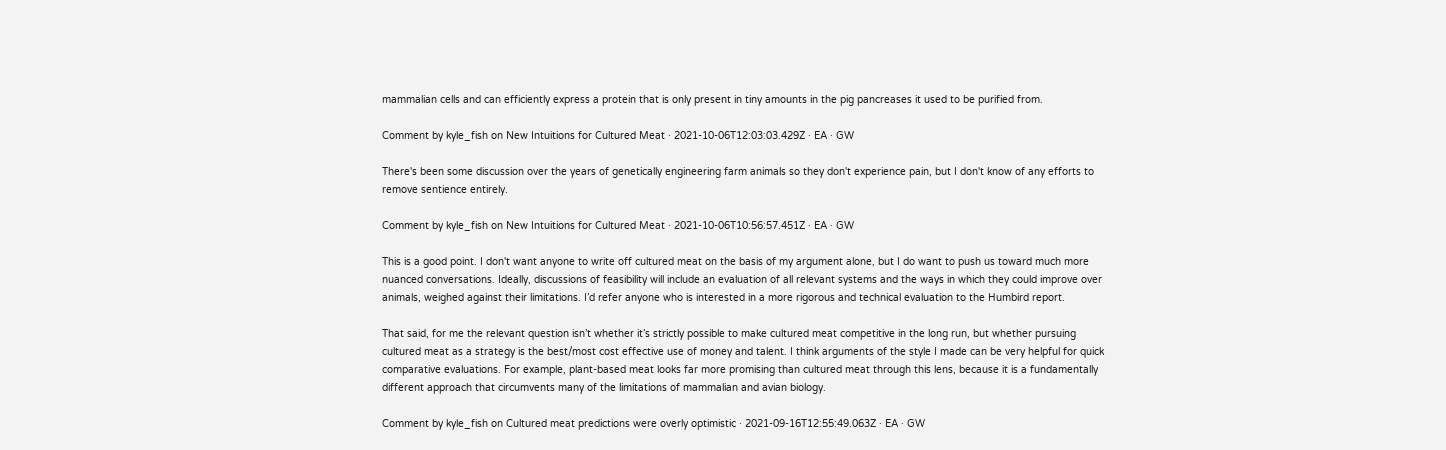mammalian cells and can efficiently express a protein that is only present in tiny amounts in the pig pancreases it used to be purified from.

Comment by kyle_fish on New Intuitions for Cultured Meat · 2021-10-06T12:03:03.429Z · EA · GW

There's been some discussion over the years of genetically engineering farm animals so they don't experience pain, but I don't know of any efforts to remove sentience entirely.

Comment by kyle_fish on New Intuitions for Cultured Meat · 2021-10-06T10:56:57.451Z · EA · GW

This is a good point. I don't want anyone to write off cultured meat on the basis of my argument alone, but I do want to push us toward much more nuanced conversations. Ideally, discussions of feasibility will include an evaluation of all relevant systems and the ways in which they could improve over animals, weighed against their limitations. I’d refer anyone who is interested in a more rigorous and technical evaluation to the Humbird report.

That said, for me the relevant question isn’t whether it’s strictly possible to make cultured meat competitive in the long run, but whether pursuing cultured meat as a strategy is the best/most cost effective use of money and talent. I think arguments of the style I made can be very helpful for quick comparative evaluations. For example, plant-based meat looks far more promising than cultured meat through this lens, because it is a fundamentally different approach that circumvents many of the limitations of mammalian and avian biology.

Comment by kyle_fish on Cultured meat predictions were overly optimistic · 2021-09-16T12:55:49.063Z · EA · GW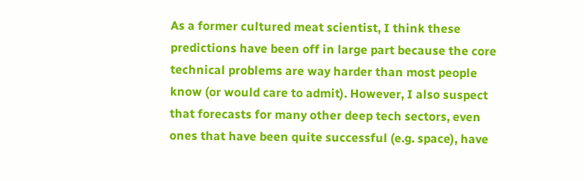As a former cultured meat scientist, I think these predictions have been off in large part because the core technical problems are way harder than most people know (or would care to admit). However, I also suspect that forecasts for many other deep tech sectors, even ones that have been quite successful (e.g. space), have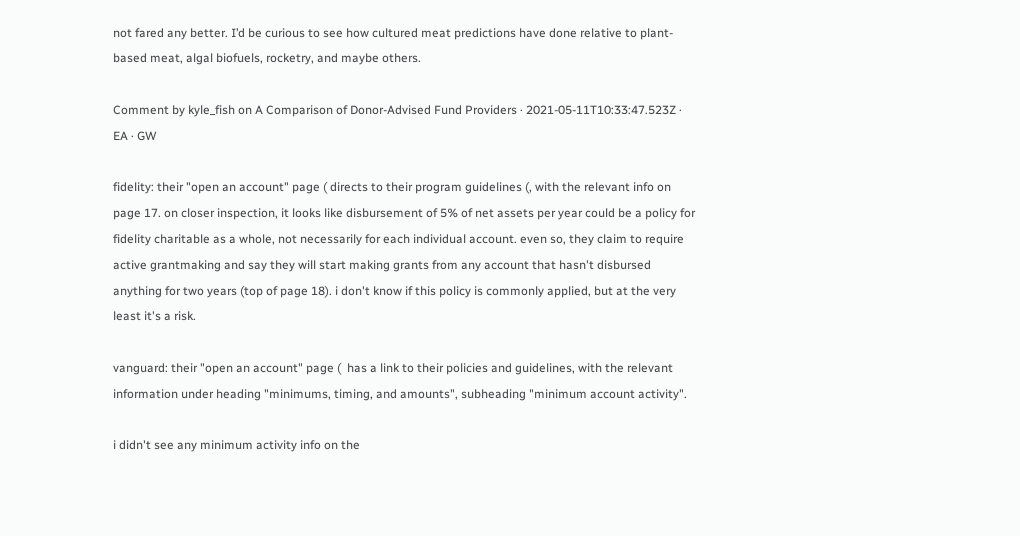not fared any better. I’d be curious to see how cultured meat predictions have done relative to plant-based meat, algal biofuels, rocketry, and maybe others.

Comment by kyle_fish on A Comparison of Donor-Advised Fund Providers · 2021-05-11T10:33:47.523Z · EA · GW

fidelity: their "open an account" page ( directs to their program guidelines (, with the relevant info on page 17. on closer inspection, it looks like disbursement of 5% of net assets per year could be a policy for fidelity charitable as a whole, not necessarily for each individual account. even so, they claim to require active grantmaking and say they will start making grants from any account that hasn't disbursed anything for two years (top of page 18). i don't know if this policy is commonly applied, but at the very least it's a risk.

vanguard: their "open an account" page (  has a link to their policies and guidelines, with the relevant information under heading "minimums, timing, and amounts", subheading "minimum account activity".

i didn't see any minimum activity info on the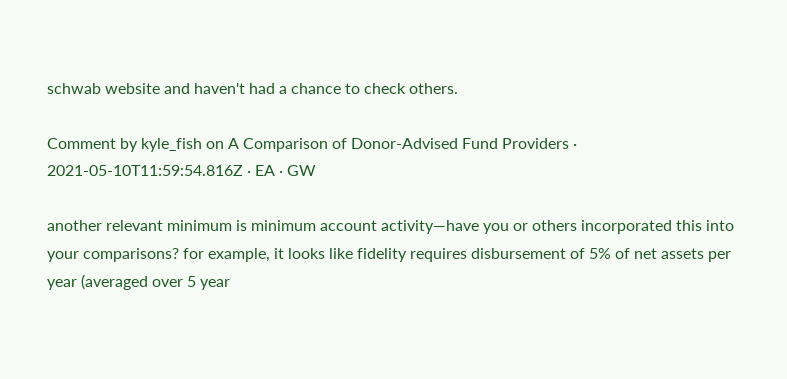schwab website and haven't had a chance to check others.

Comment by kyle_fish on A Comparison of Donor-Advised Fund Providers · 2021-05-10T11:59:54.816Z · EA · GW

another relevant minimum is minimum account activity—have you or others incorporated this into your comparisons? for example, it looks like fidelity requires disbursement of 5% of net assets per year (averaged over 5 year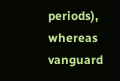periods), whereas vanguard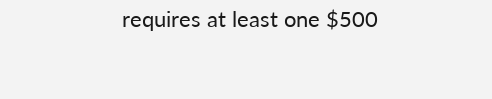requires at least one $500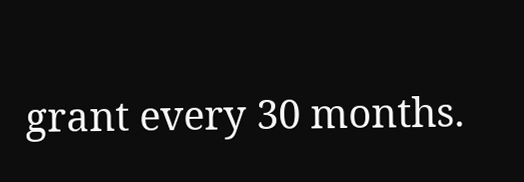grant every 30 months.